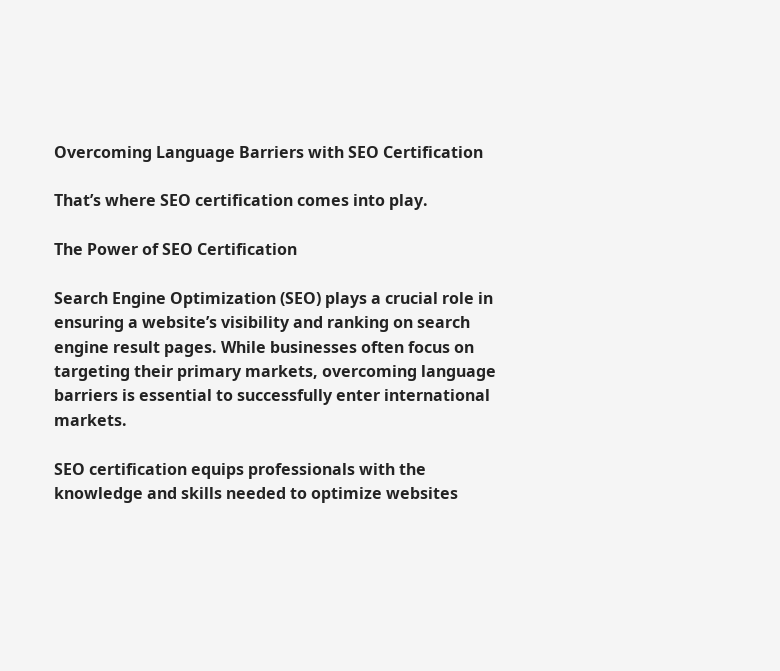Overcoming Language Barriers with SEO Certification

That’s where SEO certification comes into play.

The Power of SEO Certification

Search Engine Optimization (SEO) plays a crucial role in ensuring a website’s visibility and ranking on search engine result pages. While businesses often focus on targeting their primary markets, overcoming language barriers is essential to successfully enter international markets.

SEO certification equips professionals with the knowledge and skills needed to optimize websites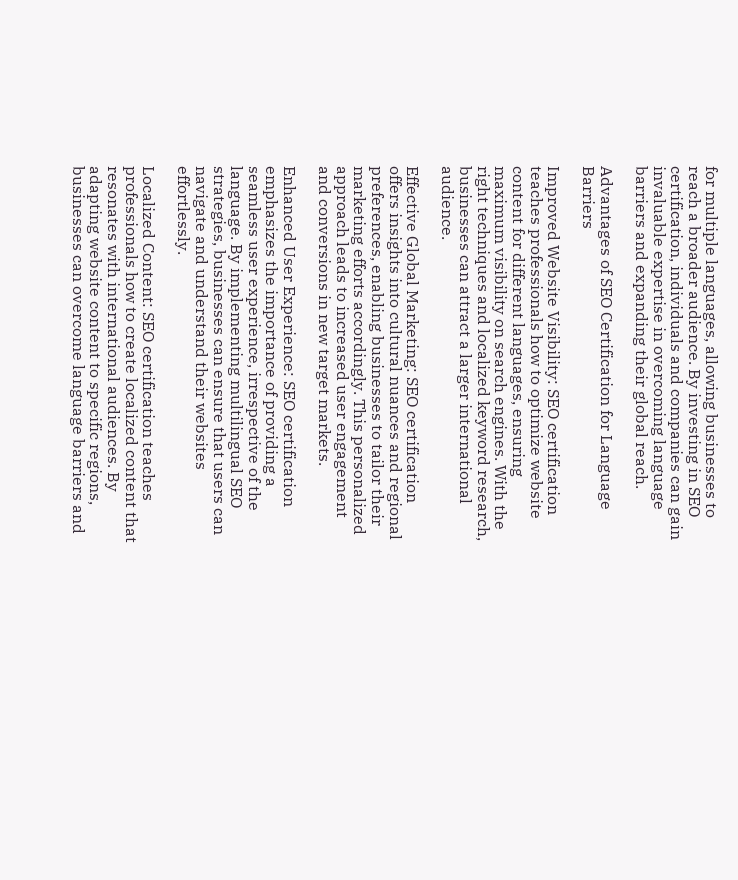for multiple languages, allowing businesses to reach a broader audience. By investing in SEO certification, individuals and companies can gain invaluable expertise in overcoming language barriers and expanding their global reach.

Advantages of SEO Certification for Language Barriers

Improved Website Visibility: SEO certification teaches professionals how to optimize website content for different languages, ensuring maximum visibility on search engines. With the right techniques and localized keyword research, businesses can attract a larger international audience.

Effective Global Marketing: SEO certification offers insights into cultural nuances and regional preferences, enabling businesses to tailor their marketing efforts accordingly. This personalized approach leads to increased user engagement and conversions in new target markets.

Enhanced User Experience: SEO certification emphasizes the importance of providing a seamless user experience, irrespective of the language. By implementing multilingual SEO strategies, businesses can ensure that users can navigate and understand their websites effortlessly.

Localized Content: SEO certification teaches professionals how to create localized content that resonates with international audiences. By adapting website content to specific regions, businesses can overcome language barriers and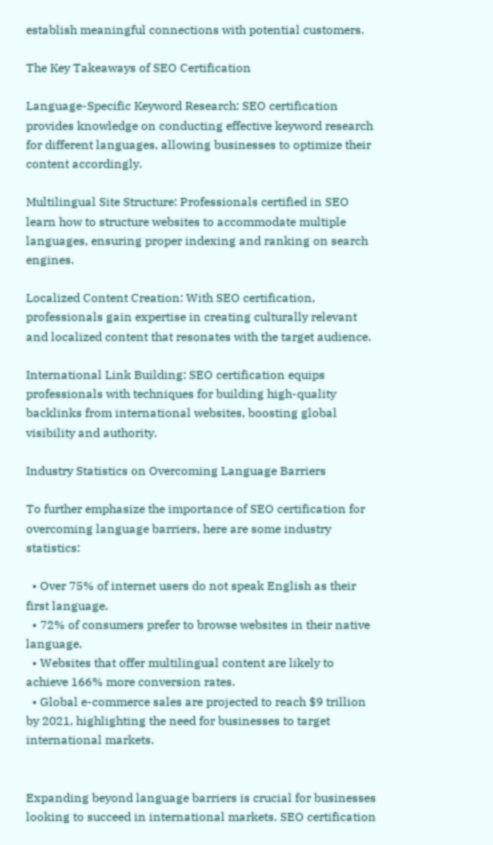establish meaningful connections with potential customers.

The Key Takeaways of SEO Certification

Language-Specific Keyword Research: SEO certification provides knowledge on conducting effective keyword research for different languages, allowing businesses to optimize their content accordingly.

Multilingual Site Structure: Professionals certified in SEO learn how to structure websites to accommodate multiple languages, ensuring proper indexing and ranking on search engines.

Localized Content Creation: With SEO certification, professionals gain expertise in creating culturally relevant and localized content that resonates with the target audience.

International Link Building: SEO certification equips professionals with techniques for building high-quality backlinks from international websites, boosting global visibility and authority.

Industry Statistics on Overcoming Language Barriers

To further emphasize the importance of SEO certification for overcoming language barriers, here are some industry statistics:

  • Over 75% of internet users do not speak English as their first language.
  • 72% of consumers prefer to browse websites in their native language.
  • Websites that offer multilingual content are likely to achieve 166% more conversion rates.
  • Global e-commerce sales are projected to reach $9 trillion by 2021, highlighting the need for businesses to target international markets.


Expanding beyond language barriers is crucial for businesses looking to succeed in international markets. SEO certification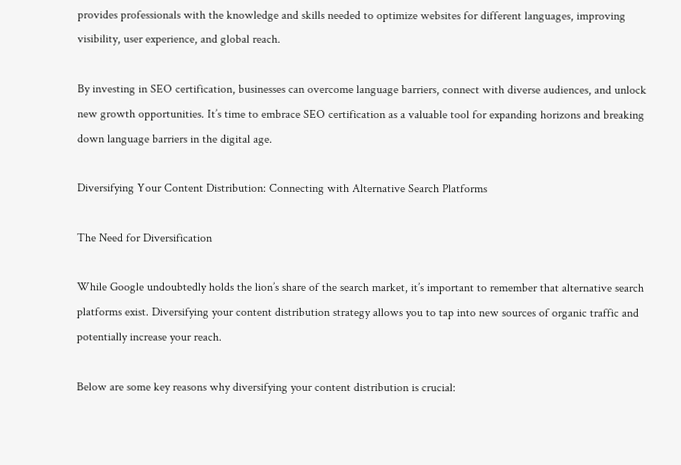provides professionals with the knowledge and skills needed to optimize websites for different languages, improving visibility, user experience, and global reach.

By investing in SEO certification, businesses can overcome language barriers, connect with diverse audiences, and unlock new growth opportunities. It’s time to embrace SEO certification as a valuable tool for expanding horizons and breaking down language barriers in the digital age.

Diversifying Your Content Distribution: Connecting with Alternative Search Platforms

The Need for Diversification

While Google undoubtedly holds the lion’s share of the search market, it’s important to remember that alternative search platforms exist. Diversifying your content distribution strategy allows you to tap into new sources of organic traffic and potentially increase your reach.

Below are some key reasons why diversifying your content distribution is crucial: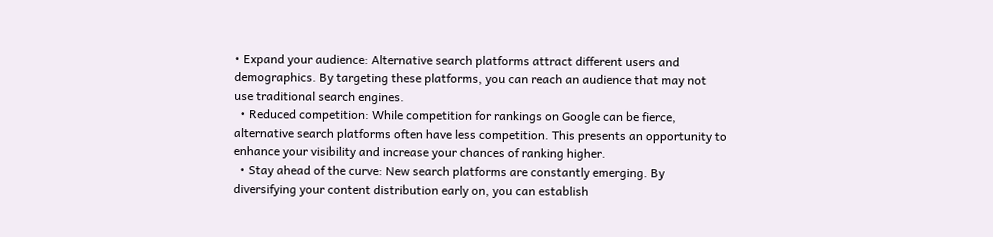• Expand your audience: Alternative search platforms attract different users and demographics. By targeting these platforms, you can reach an audience that may not use traditional search engines.
  • Reduced competition: While competition for rankings on Google can be fierce, alternative search platforms often have less competition. This presents an opportunity to enhance your visibility and increase your chances of ranking higher.
  • Stay ahead of the curve: New search platforms are constantly emerging. By diversifying your content distribution early on, you can establish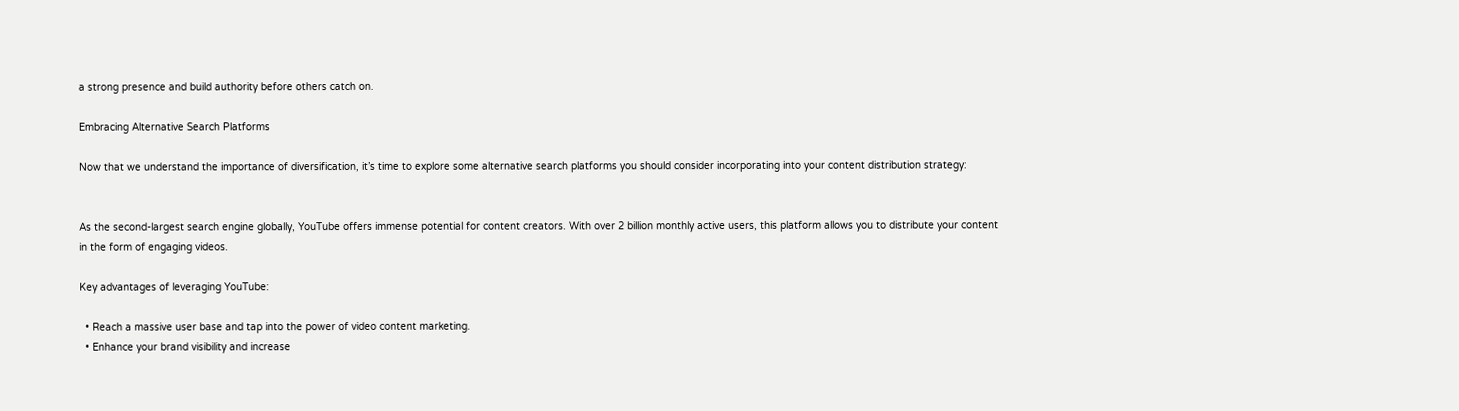a strong presence and build authority before others catch on.

Embracing Alternative Search Platforms

Now that we understand the importance of diversification, it’s time to explore some alternative search platforms you should consider incorporating into your content distribution strategy:


As the second-largest search engine globally, YouTube offers immense potential for content creators. With over 2 billion monthly active users, this platform allows you to distribute your content in the form of engaging videos.

Key advantages of leveraging YouTube:

  • Reach a massive user base and tap into the power of video content marketing.
  • Enhance your brand visibility and increase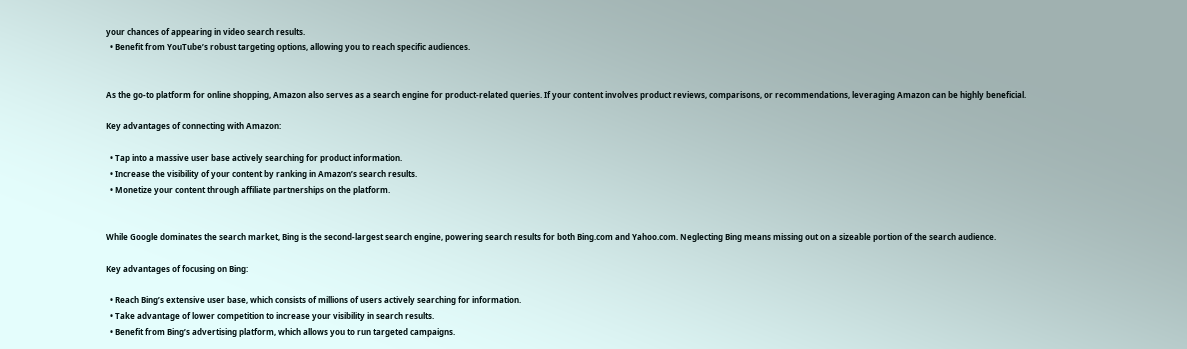your chances of appearing in video search results.
  • Benefit from YouTube’s robust targeting options, allowing you to reach specific audiences.


As the go-to platform for online shopping, Amazon also serves as a search engine for product-related queries. If your content involves product reviews, comparisons, or recommendations, leveraging Amazon can be highly beneficial.

Key advantages of connecting with Amazon:

  • Tap into a massive user base actively searching for product information.
  • Increase the visibility of your content by ranking in Amazon’s search results.
  • Monetize your content through affiliate partnerships on the platform.


While Google dominates the search market, Bing is the second-largest search engine, powering search results for both Bing.com and Yahoo.com. Neglecting Bing means missing out on a sizeable portion of the search audience.

Key advantages of focusing on Bing:

  • Reach Bing’s extensive user base, which consists of millions of users actively searching for information.
  • Take advantage of lower competition to increase your visibility in search results.
  • Benefit from Bing’s advertising platform, which allows you to run targeted campaigns.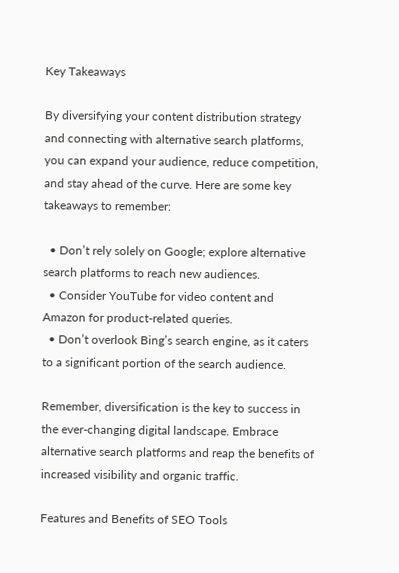Key Takeaways

By diversifying your content distribution strategy and connecting with alternative search platforms, you can expand your audience, reduce competition, and stay ahead of the curve. Here are some key takeaways to remember:

  • Don’t rely solely on Google; explore alternative search platforms to reach new audiences.
  • Consider YouTube for video content and Amazon for product-related queries.
  • Don’t overlook Bing’s search engine, as it caters to a significant portion of the search audience.

Remember, diversification is the key to success in the ever-changing digital landscape. Embrace alternative search platforms and reap the benefits of increased visibility and organic traffic.

Features and Benefits of SEO Tools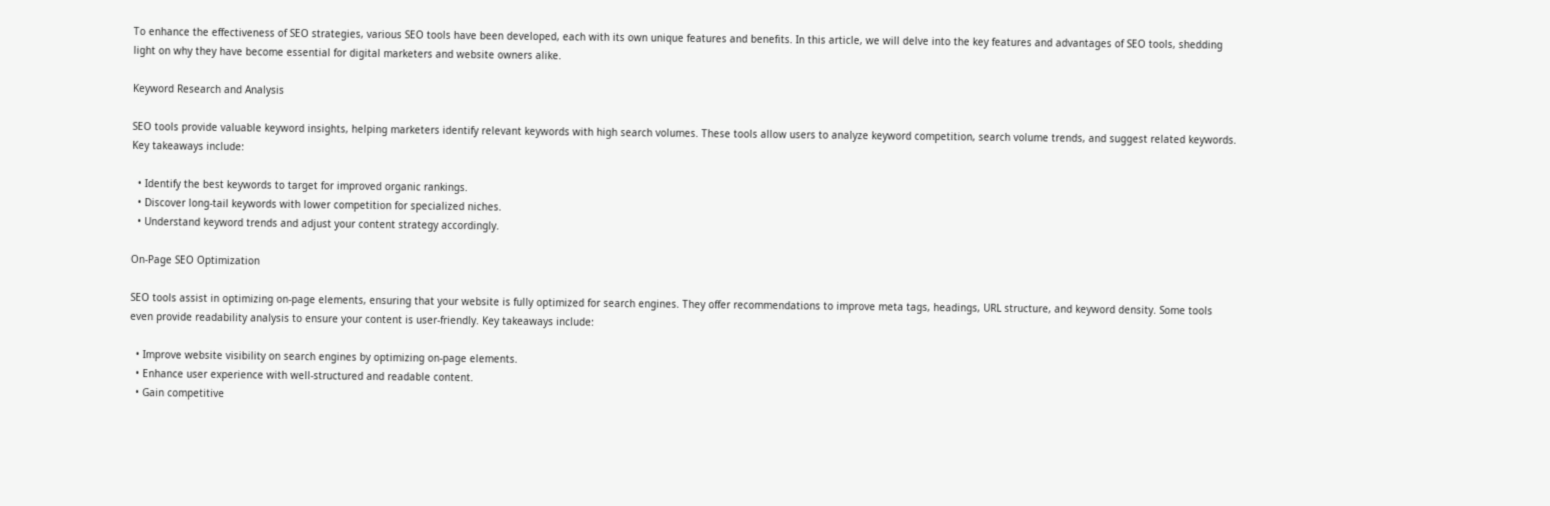To enhance the effectiveness of SEO strategies, various SEO tools have been developed, each with its own unique features and benefits. In this article, we will delve into the key features and advantages of SEO tools, shedding light on why they have become essential for digital marketers and website owners alike.

Keyword Research and Analysis

SEO tools provide valuable keyword insights, helping marketers identify relevant keywords with high search volumes. These tools allow users to analyze keyword competition, search volume trends, and suggest related keywords. Key takeaways include:

  • Identify the best keywords to target for improved organic rankings.
  • Discover long-tail keywords with lower competition for specialized niches.
  • Understand keyword trends and adjust your content strategy accordingly.

On-Page SEO Optimization

SEO tools assist in optimizing on-page elements, ensuring that your website is fully optimized for search engines. They offer recommendations to improve meta tags, headings, URL structure, and keyword density. Some tools even provide readability analysis to ensure your content is user-friendly. Key takeaways include:

  • Improve website visibility on search engines by optimizing on-page elements.
  • Enhance user experience with well-structured and readable content.
  • Gain competitive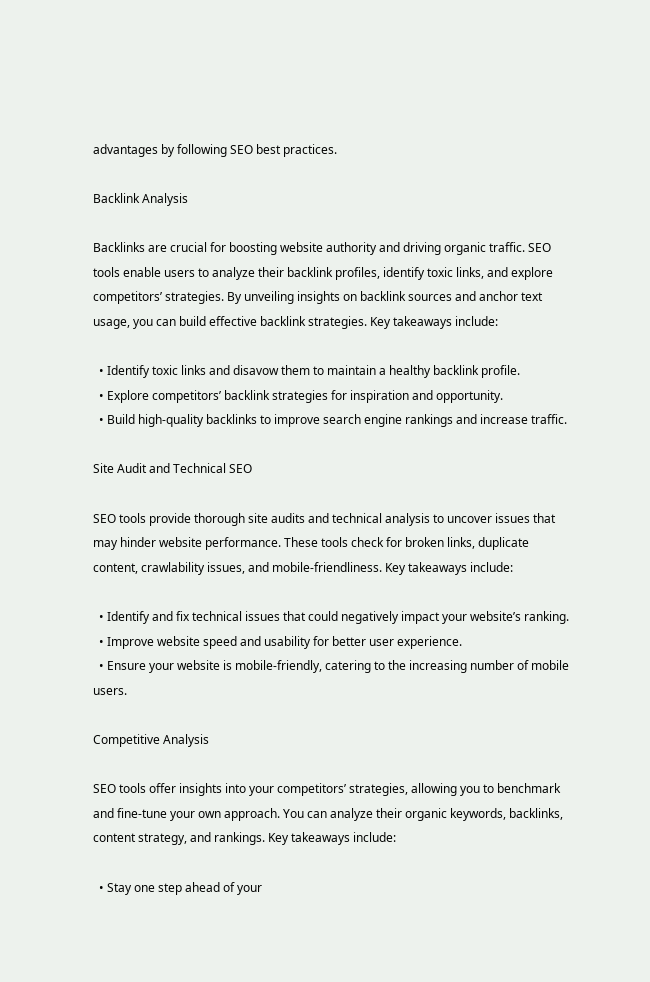advantages by following SEO best practices.

Backlink Analysis

Backlinks are crucial for boosting website authority and driving organic traffic. SEO tools enable users to analyze their backlink profiles, identify toxic links, and explore competitors’ strategies. By unveiling insights on backlink sources and anchor text usage, you can build effective backlink strategies. Key takeaways include:

  • Identify toxic links and disavow them to maintain a healthy backlink profile.
  • Explore competitors’ backlink strategies for inspiration and opportunity.
  • Build high-quality backlinks to improve search engine rankings and increase traffic.

Site Audit and Technical SEO

SEO tools provide thorough site audits and technical analysis to uncover issues that may hinder website performance. These tools check for broken links, duplicate content, crawlability issues, and mobile-friendliness. Key takeaways include:

  • Identify and fix technical issues that could negatively impact your website’s ranking.
  • Improve website speed and usability for better user experience.
  • Ensure your website is mobile-friendly, catering to the increasing number of mobile users.

Competitive Analysis

SEO tools offer insights into your competitors’ strategies, allowing you to benchmark and fine-tune your own approach. You can analyze their organic keywords, backlinks, content strategy, and rankings. Key takeaways include:

  • Stay one step ahead of your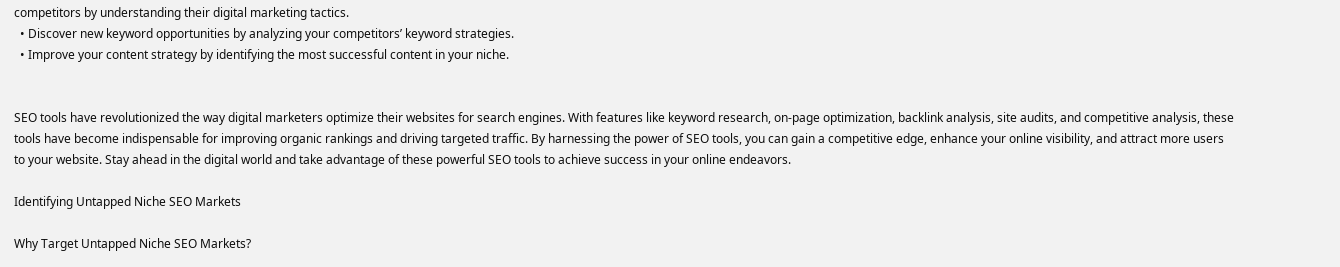competitors by understanding their digital marketing tactics.
  • Discover new keyword opportunities by analyzing your competitors’ keyword strategies.
  • Improve your content strategy by identifying the most successful content in your niche.


SEO tools have revolutionized the way digital marketers optimize their websites for search engines. With features like keyword research, on-page optimization, backlink analysis, site audits, and competitive analysis, these tools have become indispensable for improving organic rankings and driving targeted traffic. By harnessing the power of SEO tools, you can gain a competitive edge, enhance your online visibility, and attract more users to your website. Stay ahead in the digital world and take advantage of these powerful SEO tools to achieve success in your online endeavors.

Identifying Untapped Niche SEO Markets

Why Target Untapped Niche SEO Markets?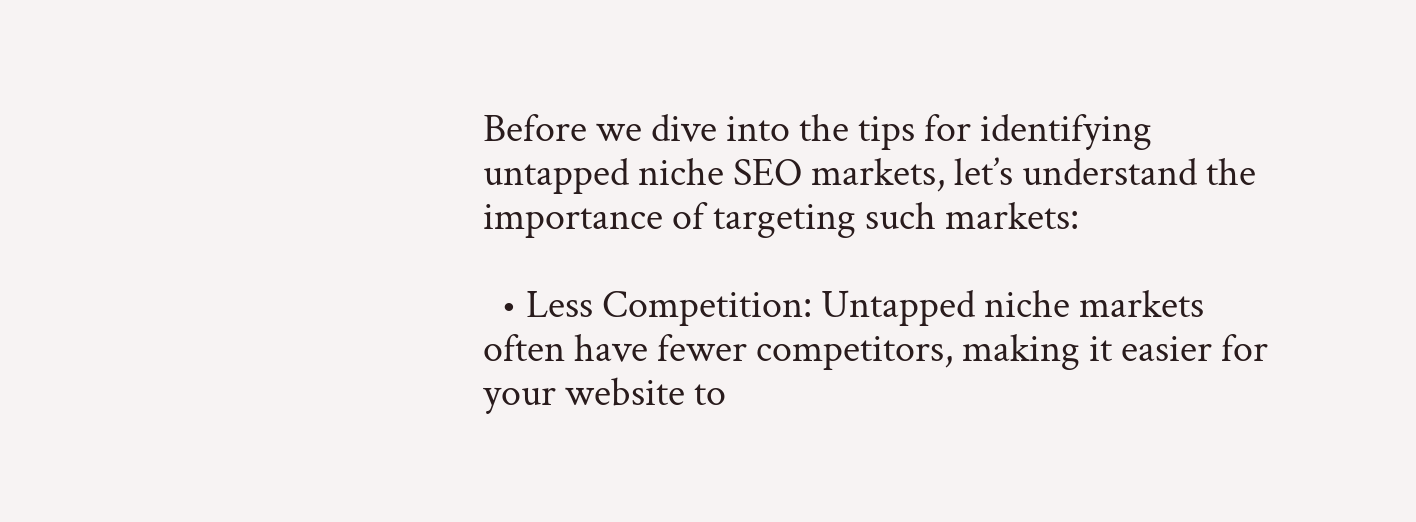Before we dive into the tips for identifying untapped niche SEO markets, let’s understand the importance of targeting such markets:

  • Less Competition: Untapped niche markets often have fewer competitors, making it easier for your website to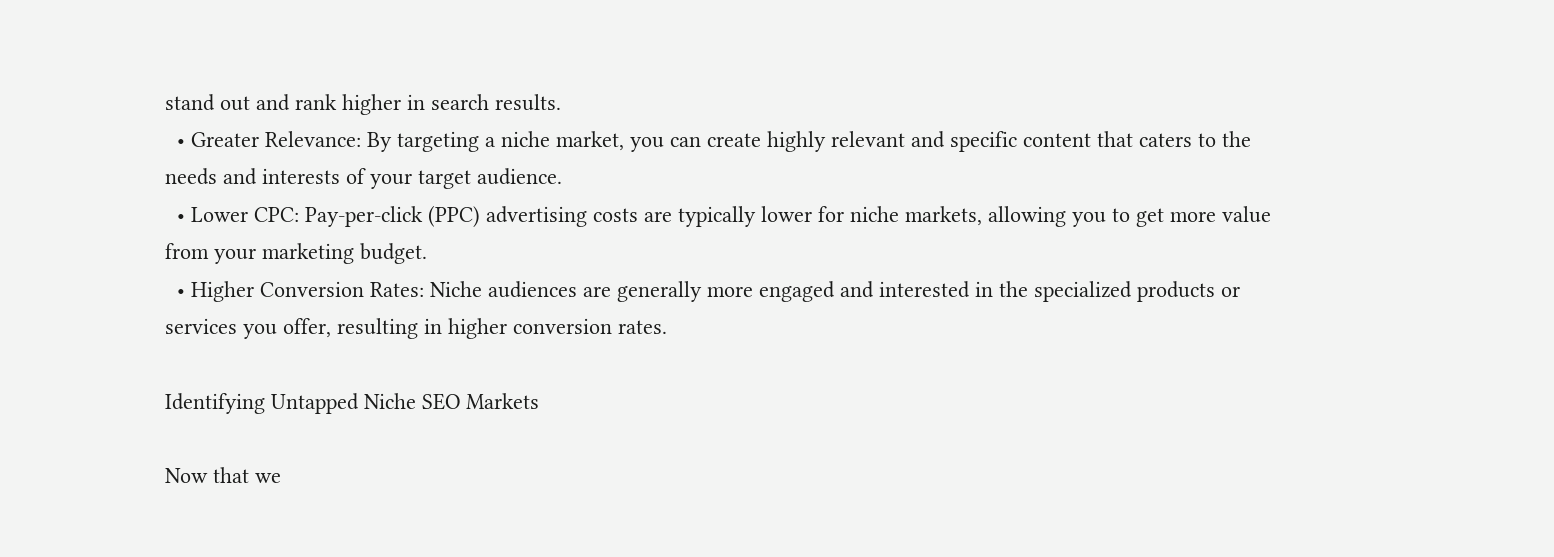stand out and rank higher in search results.
  • Greater Relevance: By targeting a niche market, you can create highly relevant and specific content that caters to the needs and interests of your target audience.
  • Lower CPC: Pay-per-click (PPC) advertising costs are typically lower for niche markets, allowing you to get more value from your marketing budget.
  • Higher Conversion Rates: Niche audiences are generally more engaged and interested in the specialized products or services you offer, resulting in higher conversion rates.

Identifying Untapped Niche SEO Markets

Now that we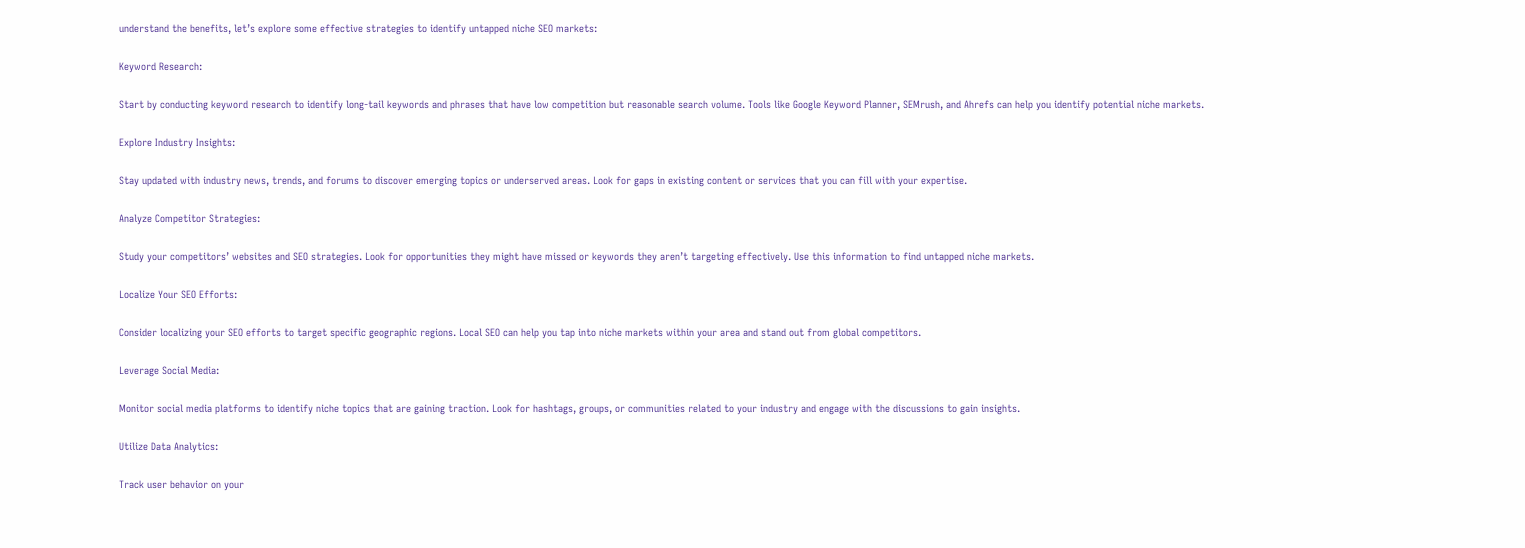understand the benefits, let’s explore some effective strategies to identify untapped niche SEO markets:

Keyword Research:

Start by conducting keyword research to identify long-tail keywords and phrases that have low competition but reasonable search volume. Tools like Google Keyword Planner, SEMrush, and Ahrefs can help you identify potential niche markets.

Explore Industry Insights:

Stay updated with industry news, trends, and forums to discover emerging topics or underserved areas. Look for gaps in existing content or services that you can fill with your expertise.

Analyze Competitor Strategies:

Study your competitors’ websites and SEO strategies. Look for opportunities they might have missed or keywords they aren’t targeting effectively. Use this information to find untapped niche markets.

Localize Your SEO Efforts:

Consider localizing your SEO efforts to target specific geographic regions. Local SEO can help you tap into niche markets within your area and stand out from global competitors.

Leverage Social Media:

Monitor social media platforms to identify niche topics that are gaining traction. Look for hashtags, groups, or communities related to your industry and engage with the discussions to gain insights.

Utilize Data Analytics:

Track user behavior on your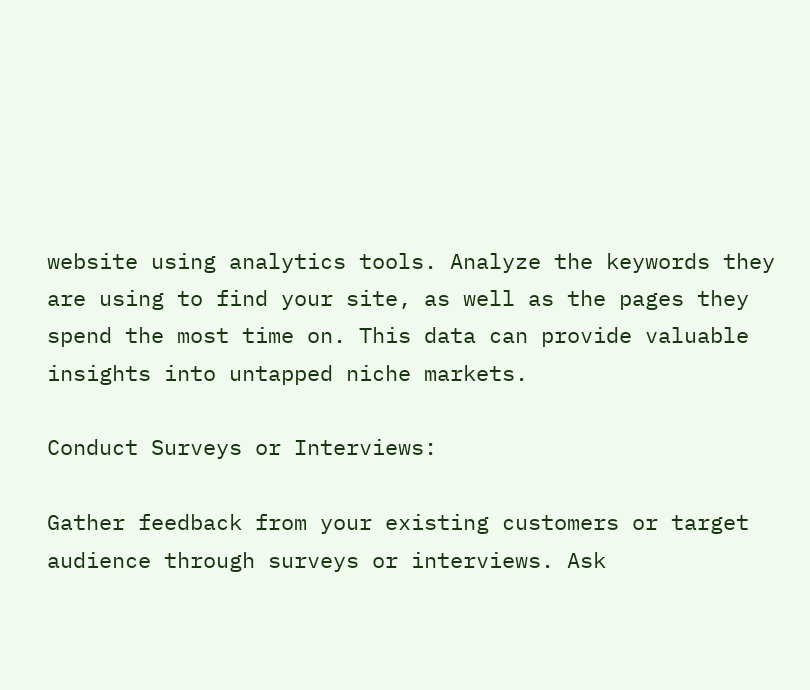website using analytics tools. Analyze the keywords they are using to find your site, as well as the pages they spend the most time on. This data can provide valuable insights into untapped niche markets.

Conduct Surveys or Interviews:

Gather feedback from your existing customers or target audience through surveys or interviews. Ask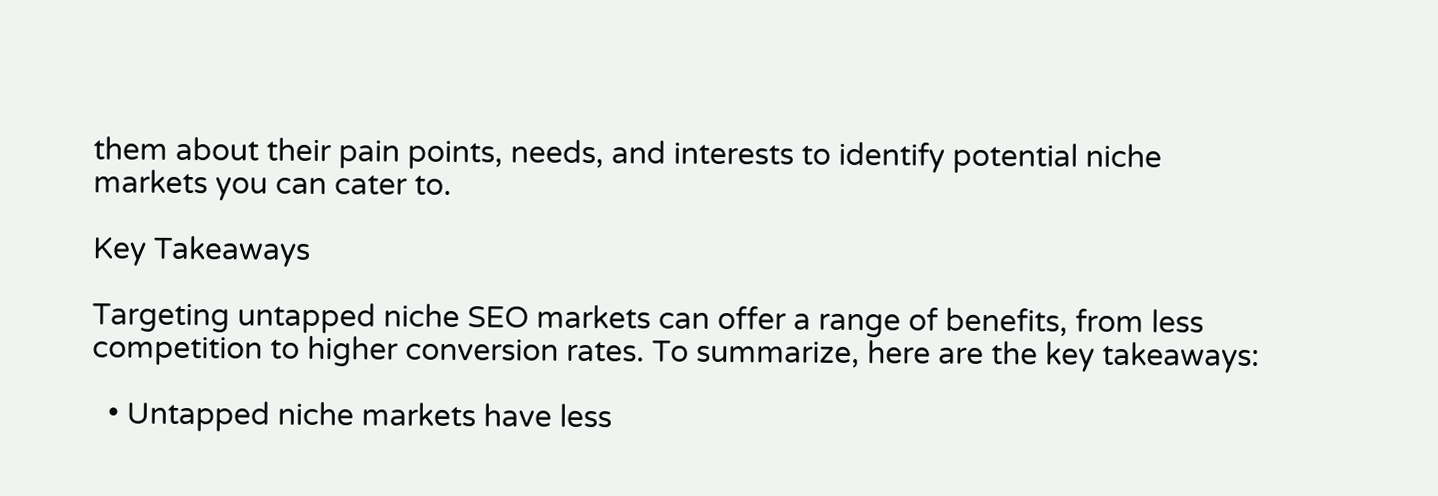them about their pain points, needs, and interests to identify potential niche markets you can cater to.

Key Takeaways

Targeting untapped niche SEO markets can offer a range of benefits, from less competition to higher conversion rates. To summarize, here are the key takeaways:

  • Untapped niche markets have less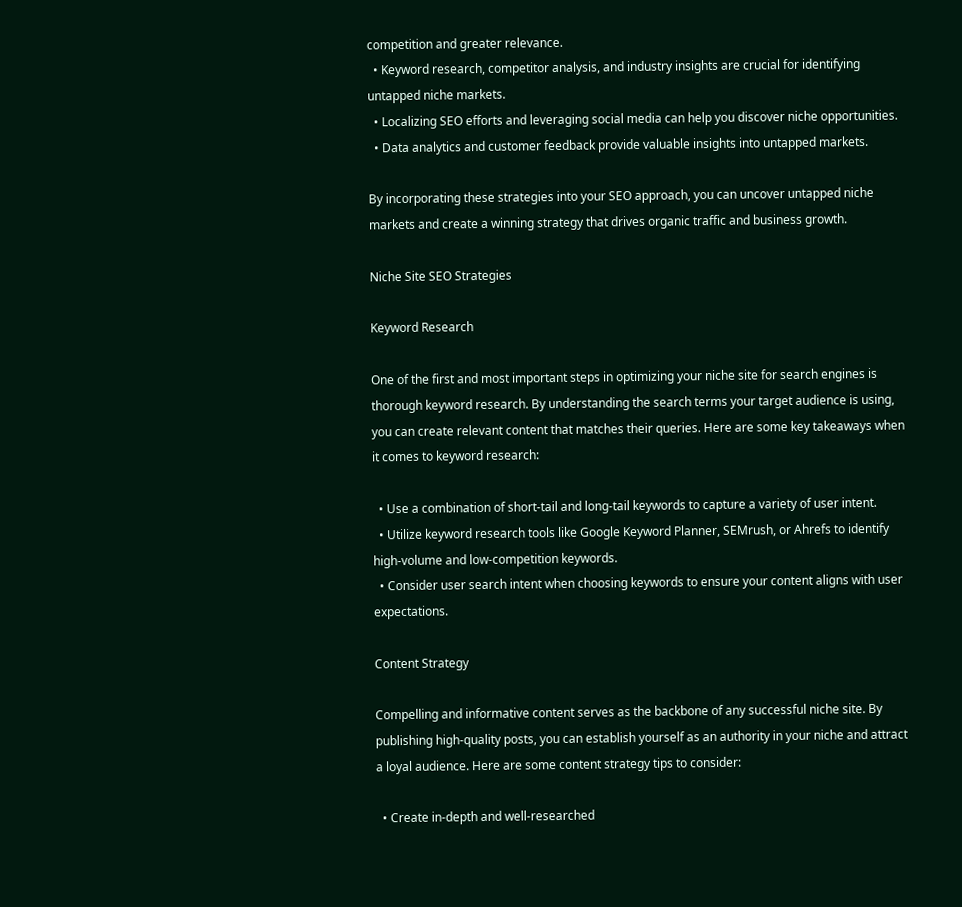competition and greater relevance.
  • Keyword research, competitor analysis, and industry insights are crucial for identifying untapped niche markets.
  • Localizing SEO efforts and leveraging social media can help you discover niche opportunities.
  • Data analytics and customer feedback provide valuable insights into untapped markets.

By incorporating these strategies into your SEO approach, you can uncover untapped niche markets and create a winning strategy that drives organic traffic and business growth.

Niche Site SEO Strategies

Keyword Research

One of the first and most important steps in optimizing your niche site for search engines is thorough keyword research. By understanding the search terms your target audience is using, you can create relevant content that matches their queries. Here are some key takeaways when it comes to keyword research:

  • Use a combination of short-tail and long-tail keywords to capture a variety of user intent.
  • Utilize keyword research tools like Google Keyword Planner, SEMrush, or Ahrefs to identify high-volume and low-competition keywords.
  • Consider user search intent when choosing keywords to ensure your content aligns with user expectations.

Content Strategy

Compelling and informative content serves as the backbone of any successful niche site. By publishing high-quality posts, you can establish yourself as an authority in your niche and attract a loyal audience. Here are some content strategy tips to consider:

  • Create in-depth and well-researched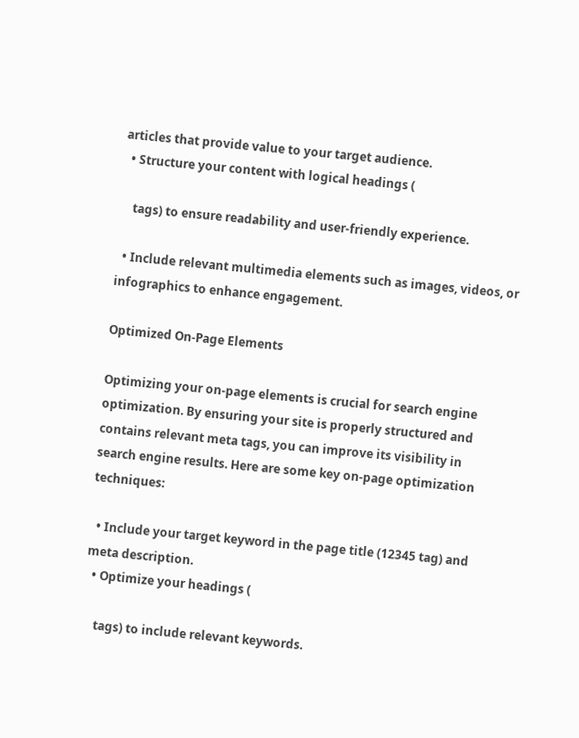articles that provide value to your target audience.
  • Structure your content with logical headings (

    tags) to ensure readability and user-friendly experience.

  • Include relevant multimedia elements such as images, videos, or infographics to enhance engagement.

Optimized On-Page Elements

Optimizing your on-page elements is crucial for search engine optimization. By ensuring your site is properly structured and contains relevant meta tags, you can improve its visibility in search engine results. Here are some key on-page optimization techniques:

  • Include your target keyword in the page title (12345 tag) and meta description.
  • Optimize your headings (

    tags) to include relevant keywords.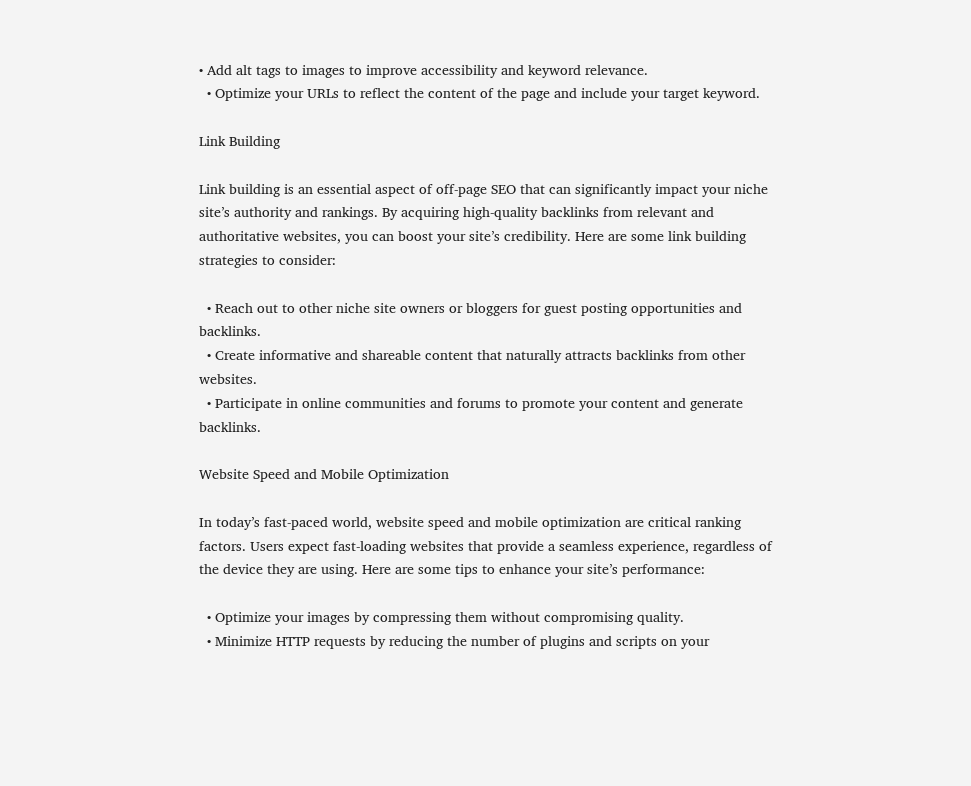• Add alt tags to images to improve accessibility and keyword relevance.
  • Optimize your URLs to reflect the content of the page and include your target keyword.

Link Building

Link building is an essential aspect of off-page SEO that can significantly impact your niche site’s authority and rankings. By acquiring high-quality backlinks from relevant and authoritative websites, you can boost your site’s credibility. Here are some link building strategies to consider:

  • Reach out to other niche site owners or bloggers for guest posting opportunities and backlinks.
  • Create informative and shareable content that naturally attracts backlinks from other websites.
  • Participate in online communities and forums to promote your content and generate backlinks.

Website Speed and Mobile Optimization

In today’s fast-paced world, website speed and mobile optimization are critical ranking factors. Users expect fast-loading websites that provide a seamless experience, regardless of the device they are using. Here are some tips to enhance your site’s performance:

  • Optimize your images by compressing them without compromising quality.
  • Minimize HTTP requests by reducing the number of plugins and scripts on your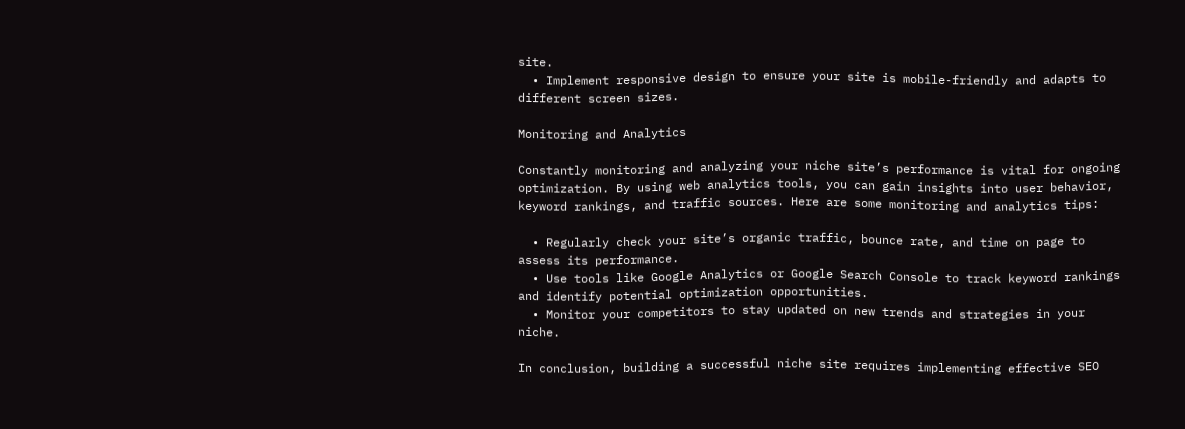site.
  • Implement responsive design to ensure your site is mobile-friendly and adapts to different screen sizes.

Monitoring and Analytics

Constantly monitoring and analyzing your niche site’s performance is vital for ongoing optimization. By using web analytics tools, you can gain insights into user behavior, keyword rankings, and traffic sources. Here are some monitoring and analytics tips:

  • Regularly check your site’s organic traffic, bounce rate, and time on page to assess its performance.
  • Use tools like Google Analytics or Google Search Console to track keyword rankings and identify potential optimization opportunities.
  • Monitor your competitors to stay updated on new trends and strategies in your niche.

In conclusion, building a successful niche site requires implementing effective SEO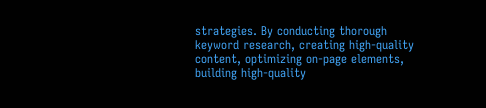strategies. By conducting thorough keyword research, creating high-quality content, optimizing on-page elements, building high-quality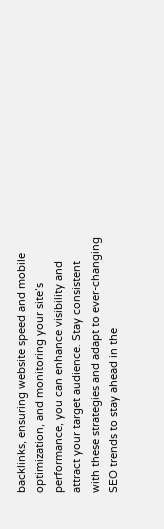backlinks, ensuring website speed and mobile optimization, and monitoring your site’s performance, you can enhance visibility and attract your target audience. Stay consistent with these strategies and adapt to ever-changing SEO trends to stay ahead in the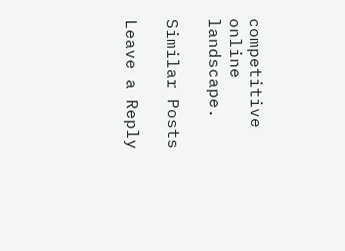competitive online landscape.

Similar Posts

Leave a Reply